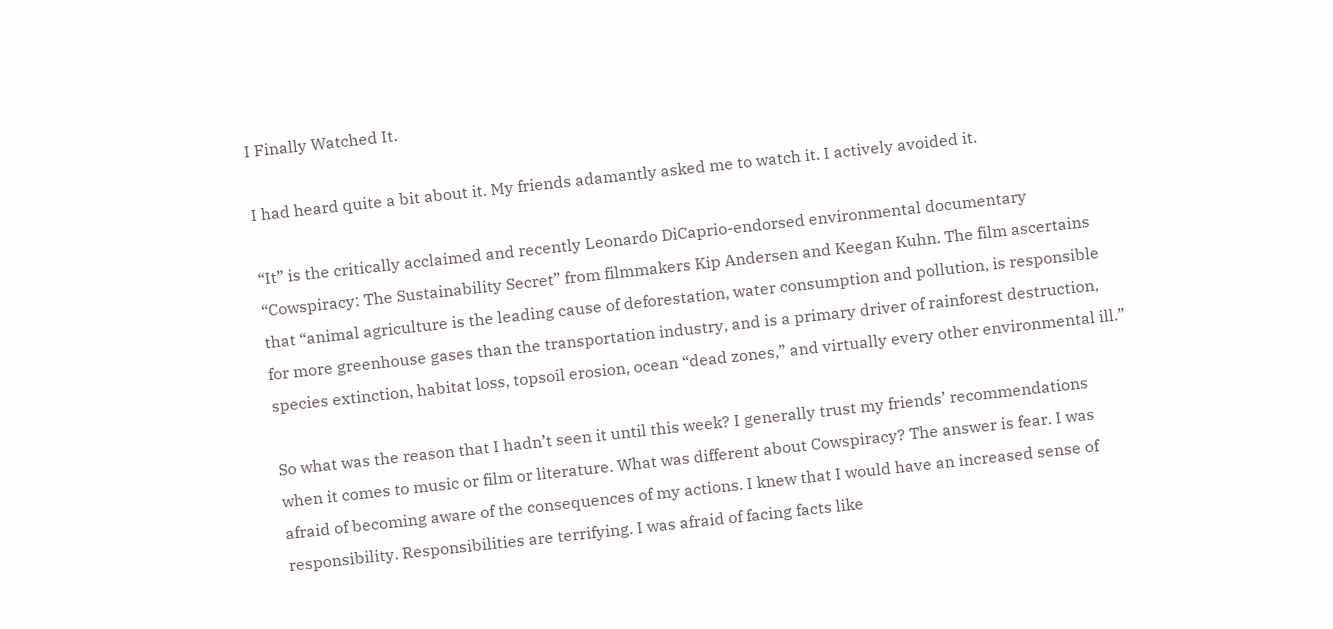I Finally Watched It.

I had heard quite a bit about it. My friends adamantly asked me to watch it. I actively avoided it.

“It” is the critically acclaimed and recently Leonardo DiCaprio-endorsed environmental documentary “Cowspiracy: The Sustainability Secret” from filmmakers Kip Andersen and Keegan Kuhn. The film ascertains that “animal agriculture is the leading cause of deforestation, water consumption and pollution, is responsible for more greenhouse gases than the transportation industry, and is a primary driver of rainforest destruction, species extinction, habitat loss, topsoil erosion, ocean “dead zones,” and virtually every other environmental ill.”

So what was the reason that I hadn’t seen it until this week? I generally trust my friends’ recommendations when it comes to music or film or literature. What was different about Cowspiracy? The answer is fear. I was afraid of becoming aware of the consequences of my actions. I knew that I would have an increased sense of responsibility. Responsibilities are terrifying. I was afraid of facing facts like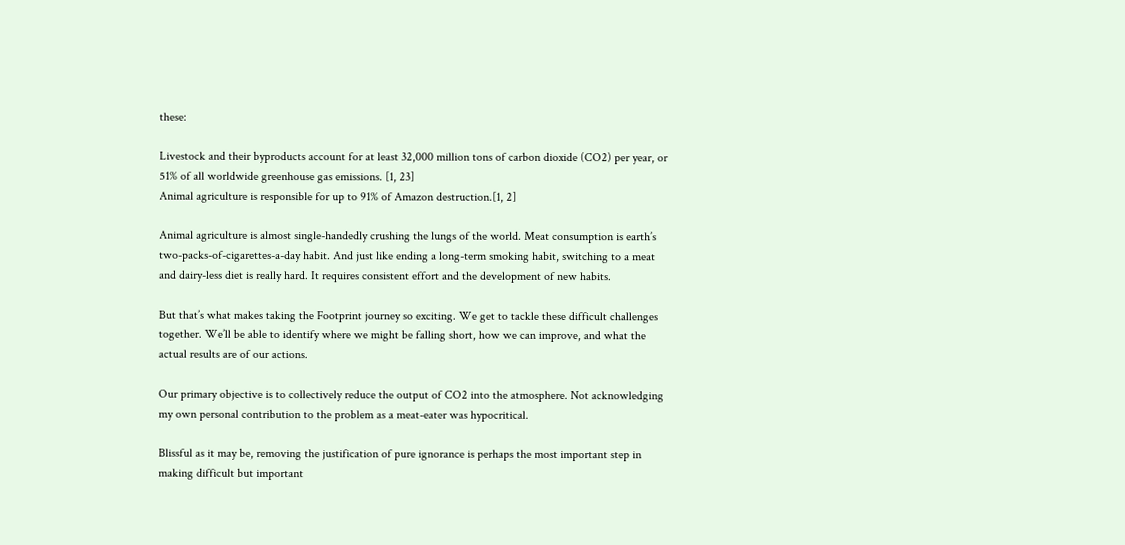these:

Livestock and their byproducts account for at least 32,000 million tons of carbon dioxide (CO2) per year, or 51% of all worldwide greenhouse gas emissions. [1, 23]
Animal agriculture is responsible for up to 91% of Amazon destruction.[1, 2]

Animal agriculture is almost single-handedly crushing the lungs of the world. Meat consumption is earth’s two-packs-of-cigarettes-a-day habit. And just like ending a long-term smoking habit, switching to a meat and dairy-less diet is really hard. It requires consistent effort and the development of new habits.

But that’s what makes taking the Footprint journey so exciting. We get to tackle these difficult challenges together. We’ll be able to identify where we might be falling short, how we can improve, and what the actual results are of our actions.

Our primary objective is to collectively reduce the output of CO2 into the atmosphere. Not acknowledging my own personal contribution to the problem as a meat-eater was hypocritical.

Blissful as it may be, removing the justification of pure ignorance is perhaps the most important step in making difficult but important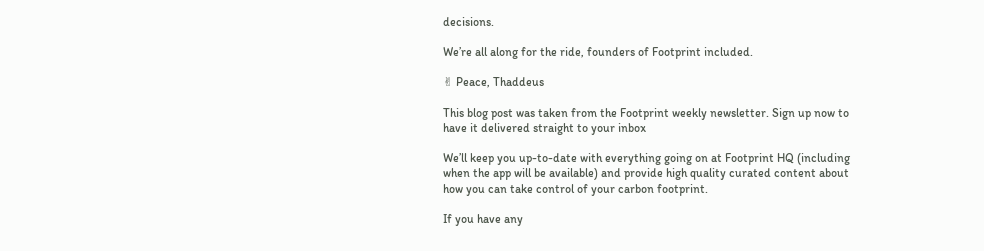decisions.

We’re all along for the ride, founders of Footprint included.

✌ Peace, Thaddeus

This blog post was taken from the Footprint weekly newsletter. Sign up now to have it delivered straight to your inbox

We’ll keep you up-to-date with everything going on at Footprint HQ (including when the app will be available) and provide high quality curated content about how you can take control of your carbon footprint.

If you have any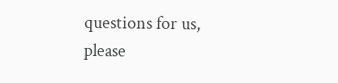questions for us, please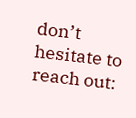don’t hesitate to reach out: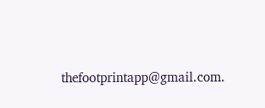thefootprintapp@gmail.com.